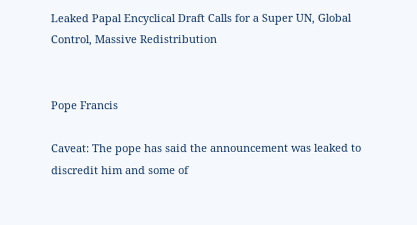Leaked Papal Encyclical Draft Calls for a Super UN, Global Control, Massive Redistribution


Pope Francis

Caveat: The pope has said the announcement was leaked to discredit him and some of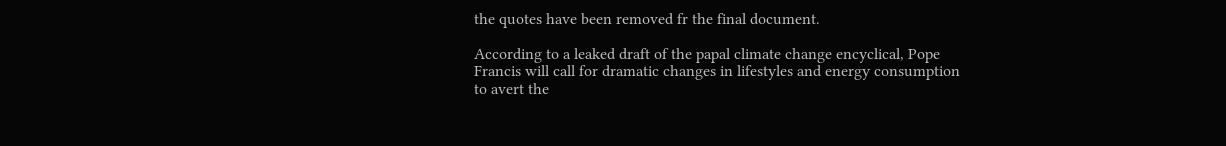the quotes have been removed fr the final document.

According to a leaked draft of the papal climate change encyclical, Pope Francis will call for dramatic changes in lifestyles and energy consumption to avert the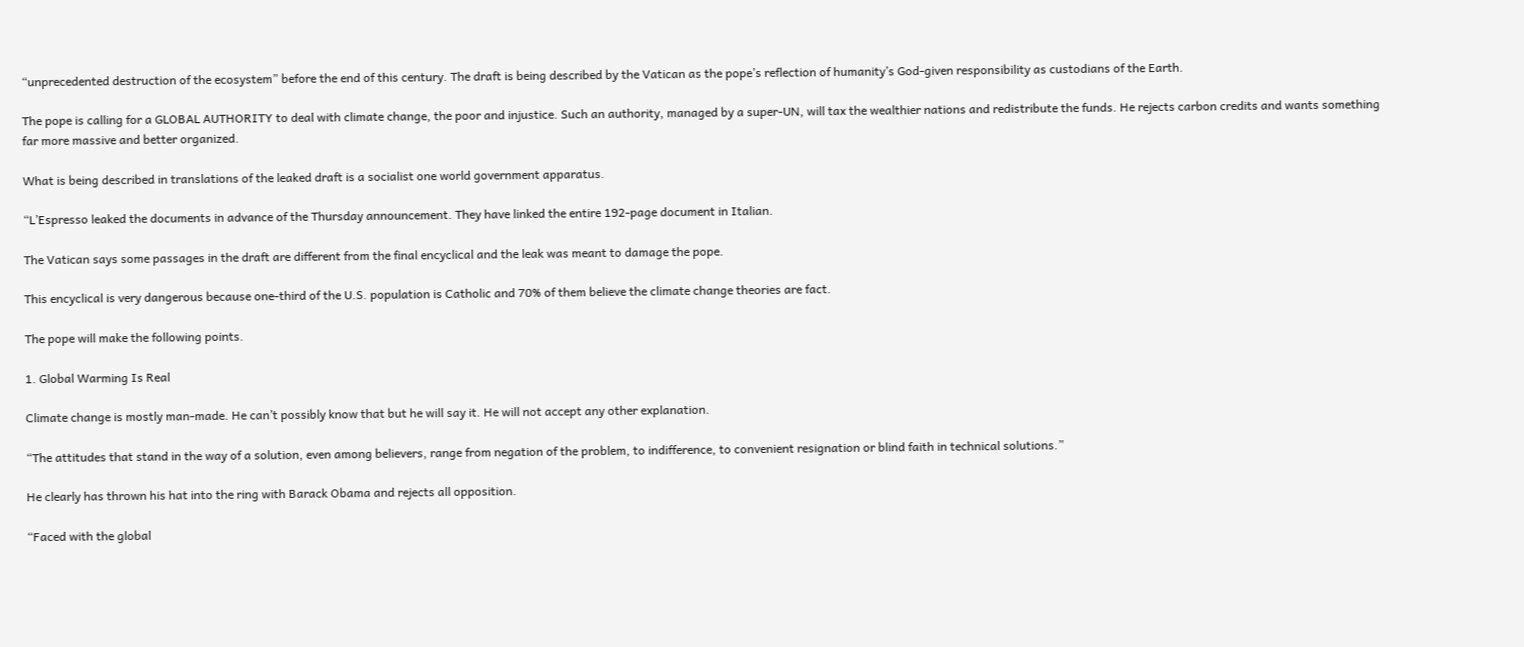“unprecedented destruction of the ecosystem” before the end of this century. The draft is being described by the Vatican as the pope’s reflection of humanity’s God-given responsibility as custodians of the Earth.

The pope is calling for a GLOBAL AUTHORITY to deal with climate change, the poor and injustice. Such an authority, managed by a super-UN, will tax the wealthier nations and redistribute the funds. He rejects carbon credits and wants something far more massive and better organized.

What is being described in translations of the leaked draft is a socialist one world government apparatus.

“L’Espresso leaked the documents in advance of the Thursday announcement. They have linked the entire 192-page document in Italian.

The Vatican says some passages in the draft are different from the final encyclical and the leak was meant to damage the pope.

This encyclical is very dangerous because one-third of the U.S. population is Catholic and 70% of them believe the climate change theories are fact.

The pope will make the following points.

1. Global Warming Is Real

Climate change is mostly man-made. He can’t possibly know that but he will say it. He will not accept any other explanation.

“The attitudes that stand in the way of a solution, even among believers, range from negation of the problem, to indifference, to convenient resignation or blind faith in technical solutions.”

He clearly has thrown his hat into the ring with Barack Obama and rejects all opposition.

“Faced with the global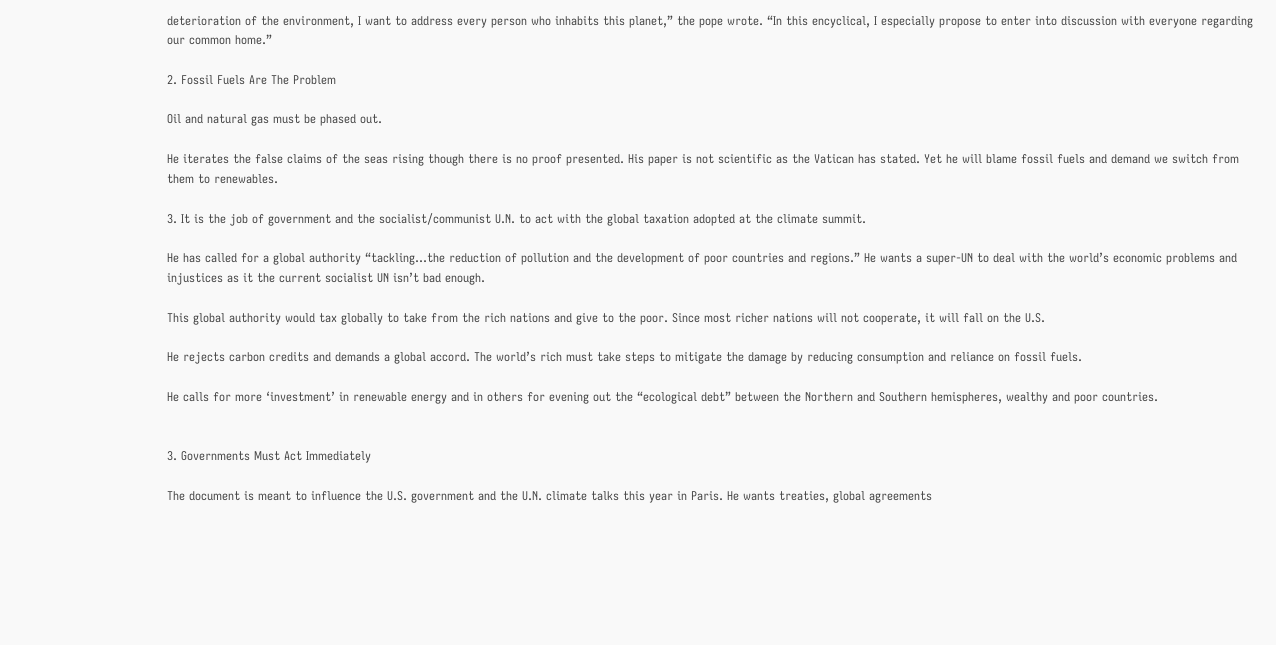deterioration of the environment, I want to address every person who inhabits this planet,” the pope wrote. “In this encyclical, I especially propose to enter into discussion with everyone regarding our common home.”

2. Fossil Fuels Are The Problem

Oil and natural gas must be phased out.

He iterates the false claims of the seas rising though there is no proof presented. His paper is not scientific as the Vatican has stated. Yet he will blame fossil fuels and demand we switch from them to renewables.

3. It is the job of government and the socialist/communist U.N. to act with the global taxation adopted at the climate summit.

He has called for a global authority “tackling…the reduction of pollution and the development of poor countries and regions.” He wants a super-UN to deal with the world’s economic problems and injustices as it the current socialist UN isn’t bad enough.

This global authority would tax globally to take from the rich nations and give to the poor. Since most richer nations will not cooperate, it will fall on the U.S.

He rejects carbon credits and demands a global accord. The world’s rich must take steps to mitigate the damage by reducing consumption and reliance on fossil fuels.

He calls for more ‘investment’ in renewable energy and in others for evening out the “ecological debt” between the Northern and Southern hemispheres, wealthy and poor countries.


3. Governments Must Act Immediately

The document is meant to influence the U.S. government and the U.N. climate talks this year in Paris. He wants treaties, global agreements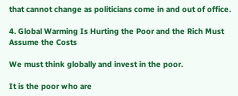that cannot change as politicians come in and out of office.

4. Global Warming Is Hurting the Poor and the Rich Must Assume the Costs

We must think globally and invest in the poor.

It is the poor who are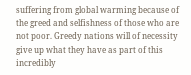suffering from global warming because of the greed and selfishness of those who are not poor. Greedy nations will of necessity give up what they have as part of this incredibly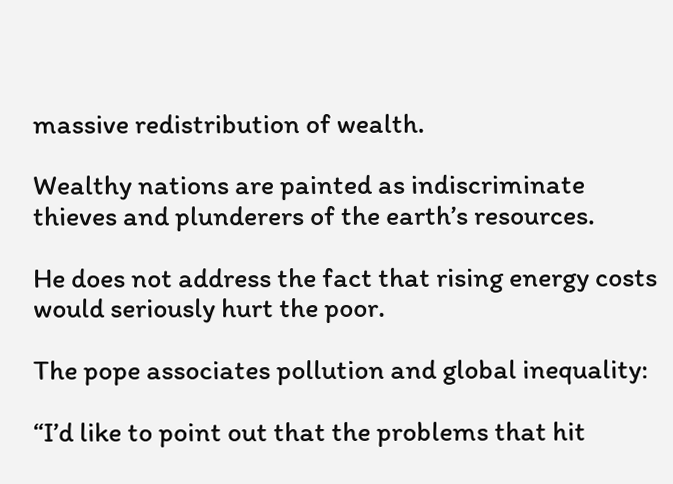massive redistribution of wealth.

Wealthy nations are painted as indiscriminate thieves and plunderers of the earth’s resources.

He does not address the fact that rising energy costs would seriously hurt the poor.

The pope associates pollution and global inequality:

“I’d like to point out that the problems that hit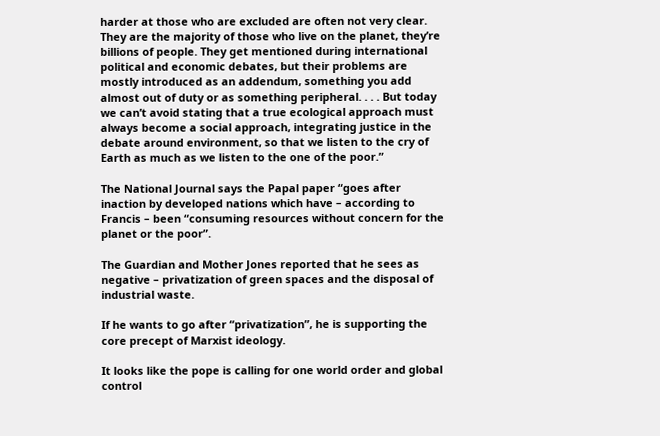harder at those who are excluded are often not very clear. They are the majority of those who live on the planet, they’re billions of people. They get mentioned during international political and economic debates, but their problems are mostly introduced as an addendum, something you add almost out of duty or as something peripheral. . . . But today we can’t avoid stating that a true ecological approach must always become a social approach, integrating justice in the debate around environment, so that we listen to the cry of Earth as much as we listen to the one of the poor.”

The National Journal says the Papal paper “goes after inaction by developed nations which have – according to Francis – been “consuming resources without concern for the planet or the poor”.

The Guardian and Mother Jones reported that he sees as negative – privatization of green spaces and the disposal of industrial waste.

If he wants to go after “privatization”, he is supporting the core precept of Marxist ideology.

It looks like the pope is calling for one world order and global control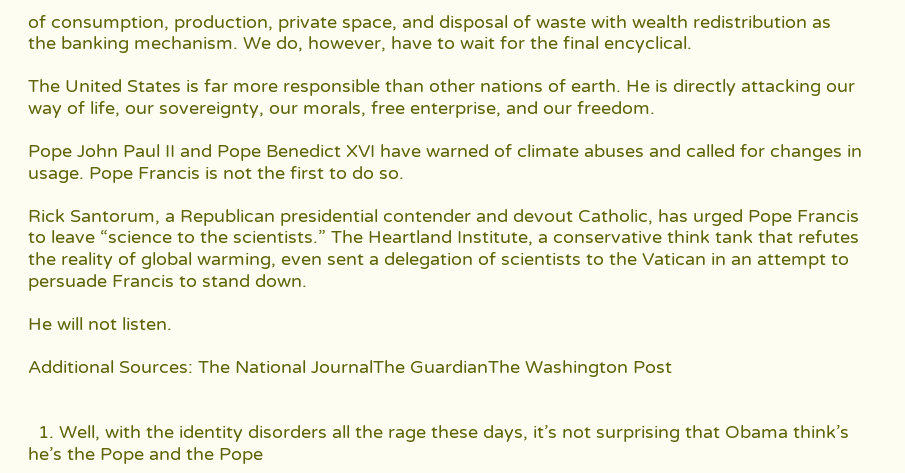of consumption, production, private space, and disposal of waste with wealth redistribution as the banking mechanism. We do, however, have to wait for the final encyclical.

The United States is far more responsible than other nations of earth. He is directly attacking our way of life, our sovereignty, our morals, free enterprise, and our freedom.

Pope John Paul II and Pope Benedict XVI have warned of climate abuses and called for changes in usage. Pope Francis is not the first to do so.

Rick Santorum, a Republican presidential contender and devout Catholic, has urged Pope Francis to leave “science to the scientists.” The Heartland Institute, a conservative think tank that refutes the reality of global warming, even sent a delegation of scientists to the Vatican in an attempt to persuade Francis to stand down.

He will not listen.

Additional Sources: The National JournalThe GuardianThe Washington Post


  1. Well, with the identity disorders all the rage these days, it’s not surprising that Obama think’s he’s the Pope and the Pope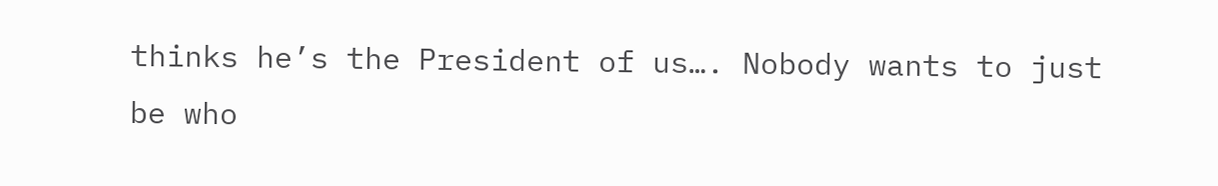thinks he’s the President of us…. Nobody wants to just be who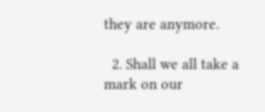they are anymore.

  2. Shall we all take a mark on our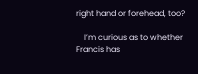right hand or forehead, too?

    I’m curious as to whether Francis has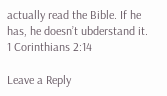actually read the Bible. If he has, he doesn’t ubderstand it. 1 Corinthians 2:14

Leave a Reply